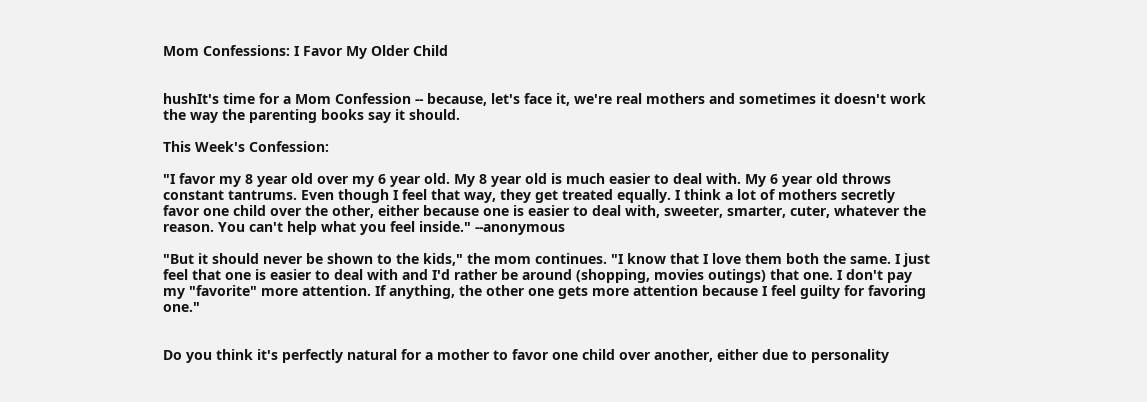Mom Confessions: I Favor My Older Child


hushIt's time for a Mom Confession -- because, let's face it, we're real mothers and sometimes it doesn't work the way the parenting books say it should.

This Week's Confession:

"I favor my 8 year old over my 6 year old. My 8 year old is much easier to deal with. My 6 year old throws constant tantrums. Even though I feel that way, they get treated equally. I think a lot of mothers secretly favor one child over the other, either because one is easier to deal with, sweeter, smarter, cuter, whatever the reason. You can't help what you feel inside." --anonymous

"But it should never be shown to the kids," the mom continues. "I know that I love them both the same. I just feel that one is easier to deal with and I'd rather be around (shopping, movies outings) that one. I don't pay my "favorite" more attention. If anything, the other one gets more attention because I feel guilty for favoring one."


Do you think it's perfectly natural for a mother to favor one child over another, either due to personality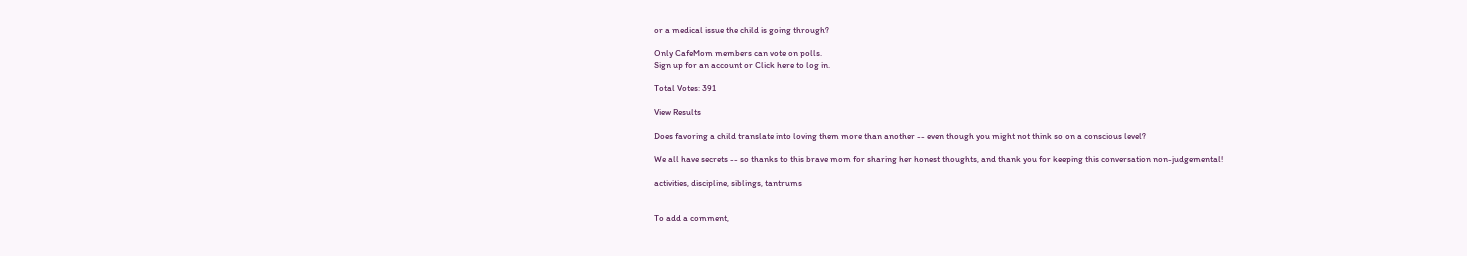or a medical issue the child is going through?

Only CafeMom members can vote on polls.
Sign up for an account or Click here to log in.

Total Votes: 391

View Results

Does favoring a child translate into loving them more than another -- even though you might not think so on a conscious level?

We all have secrets -- so thanks to this brave mom for sharing her honest thoughts, and thank you for keeping this conversation non-judgemental!

activities, discipline, siblings, tantrums


To add a comment,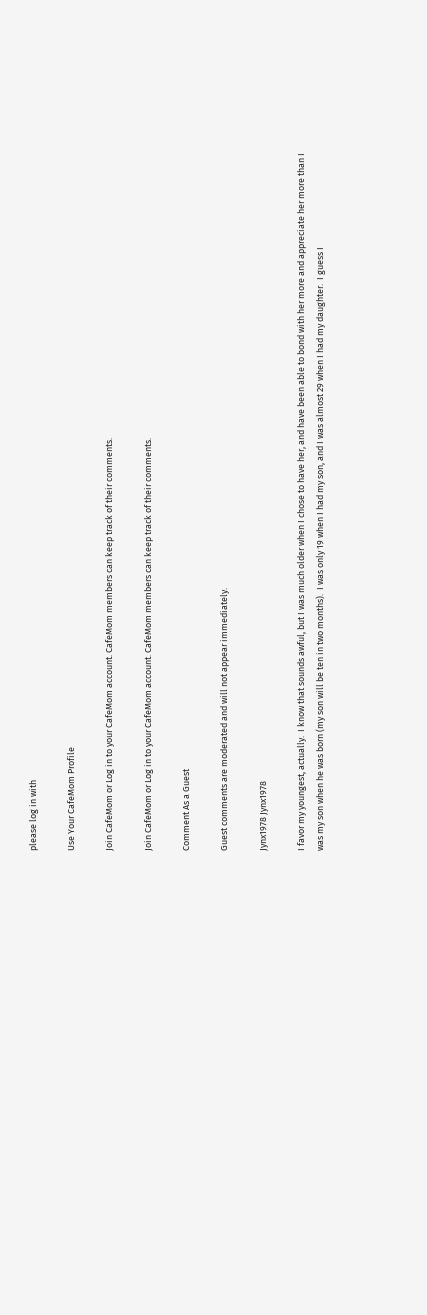please log in with

Use Your CafeMom Profile

Join CafeMom or Log in to your CafeMom account. CafeMom members can keep track of their comments.

Join CafeMom or Log in to your CafeMom account. CafeMom members can keep track of their comments.

Comment As a Guest

Guest comments are moderated and will not appear immediately.

Jynx1978 Jynx1978

I favor my youngest, actually.  I know that sounds awful, but I was much older when I chose to have her, and have been able to bond with her more and appreciate her more than I was my son when he was born (my son will be ten in two months).  I was only 19 when I had my son, and I was almost 29 when I had my daughter.  I guess I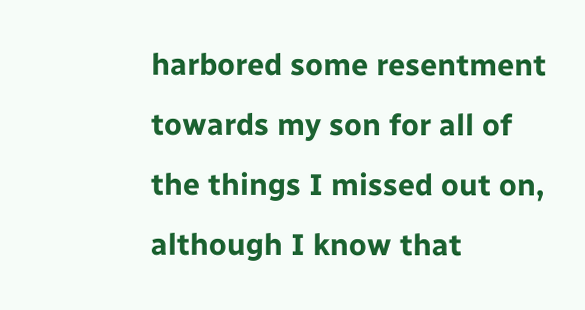harbored some resentment towards my son for all of the things I missed out on, although I know that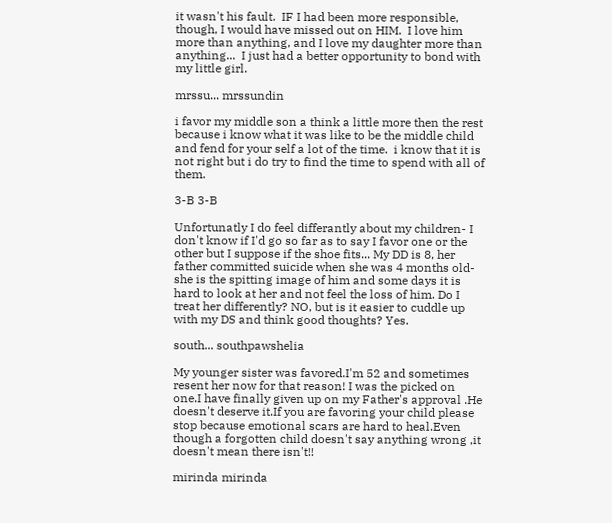it wasn't his fault.  IF I had been more responsible, though, I would have missed out on HIM.  I love him more than anything, and I love my daughter more than anything...  I just had a better opportunity to bond with my little girl.

mrssu... mrssundin

i favor my middle son a think a little more then the rest because i know what it was like to be the middle child and fend for your self a lot of the time.  i know that it is not right but i do try to find the time to spend with all of them.

3-B 3-B

Unfortunatly I do feel differantly about my children- I don't know if I'd go so far as to say I favor one or the other but I suppose if the shoe fits... My DD is 8, her father committed suicide when she was 4 months old- she is the spitting image of him and some days it is hard to look at her and not feel the loss of him. Do I treat her differently? NO, but is it easier to cuddle up with my DS and think good thoughts? Yes.

south... southpawshelia

My younger sister was favored.I'm 52 and sometimes resent her now for that reason! I was the picked on one.I have finally given up on my Father's approval .He doesn't deserve it.If you are favoring your child please stop because emotional scars are hard to heal.Even though a forgotten child doesn't say anything wrong ,it doesn't mean there isn't!!

mirinda mirinda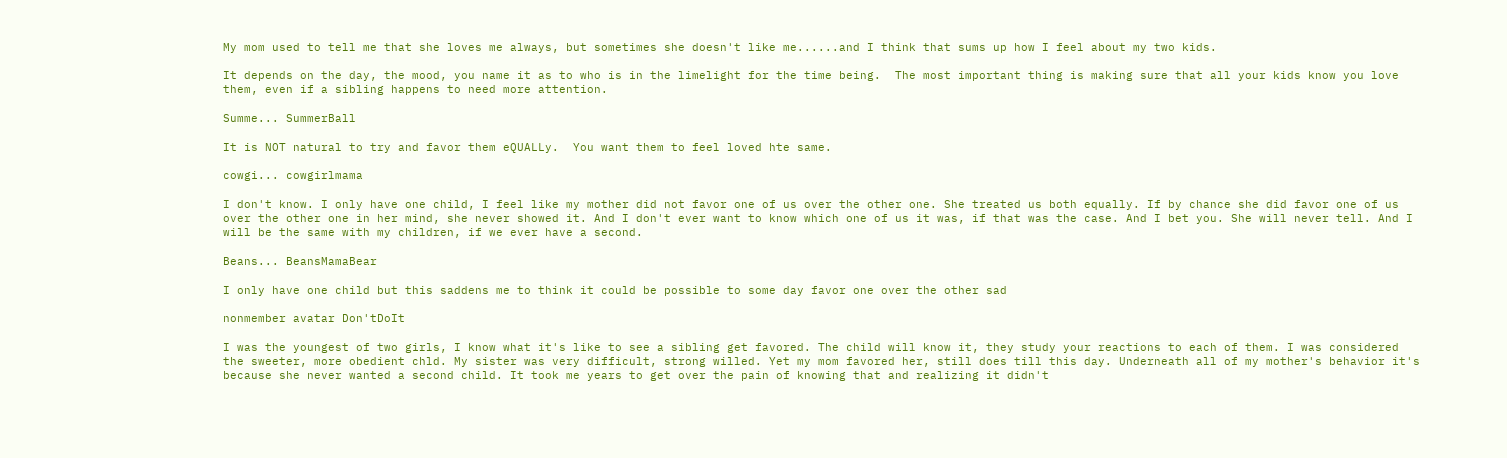My mom used to tell me that she loves me always, but sometimes she doesn't like me......and I think that sums up how I feel about my two kids.

It depends on the day, the mood, you name it as to who is in the limelight for the time being.  The most important thing is making sure that all your kids know you love them, even if a sibling happens to need more attention.

Summe... SummerBall

It is NOT natural to try and favor them eQUALLy.  You want them to feel loved hte same.

cowgi... cowgirlmama

I don't know. I only have one child, I feel like my mother did not favor one of us over the other one. She treated us both equally. If by chance she did favor one of us over the other one in her mind, she never showed it. And I don't ever want to know which one of us it was, if that was the case. And I bet you. She will never tell. And I will be the same with my children, if we ever have a second.

Beans... BeansMamaBear

I only have one child but this saddens me to think it could be possible to some day favor one over the other sad

nonmember avatar Don'tDoIt

I was the youngest of two girls, I know what it's like to see a sibling get favored. The child will know it, they study your reactions to each of them. I was considered the sweeter, more obedient chld. My sister was very difficult, strong willed. Yet my mom favored her, still does till this day. Underneath all of my mother's behavior it's because she never wanted a second child. It took me years to get over the pain of knowing that and realizing it didn't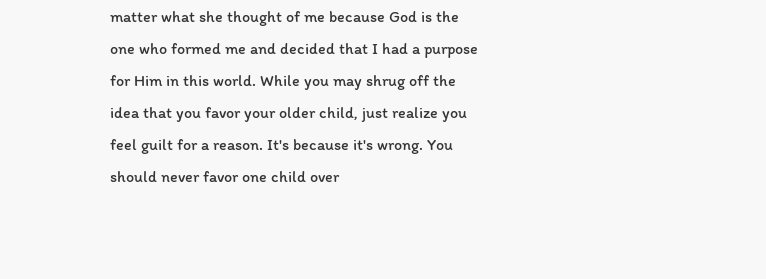matter what she thought of me because God is the one who formed me and decided that I had a purpose for Him in this world. While you may shrug off the idea that you favor your older child, just realize you feel guilt for a reason. It's because it's wrong. You should never favor one child over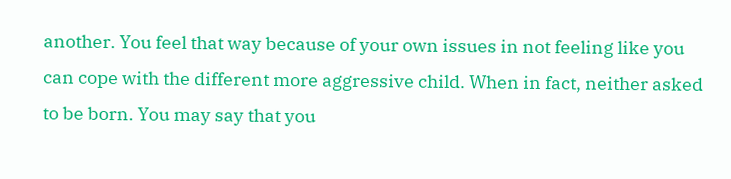another. You feel that way because of your own issues in not feeling like you can cope with the different more aggressive child. When in fact, neither asked to be born. You may say that you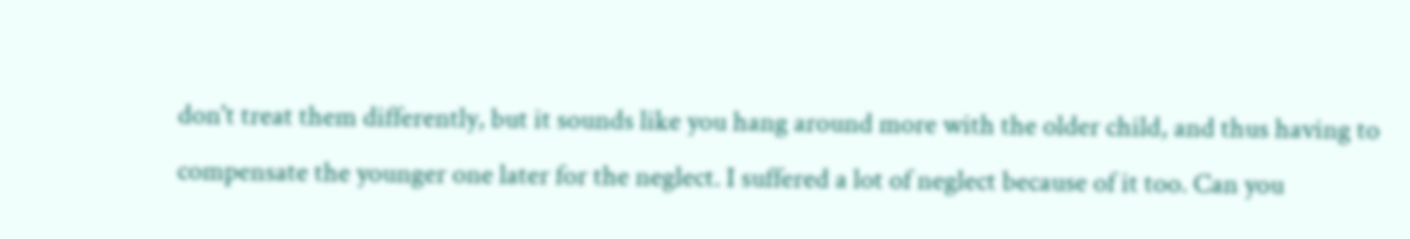don't treat them differently, but it sounds like you hang around more with the older child, and thus having to compensate the younger one later for the neglect. I suffered a lot of neglect because of it too. Can you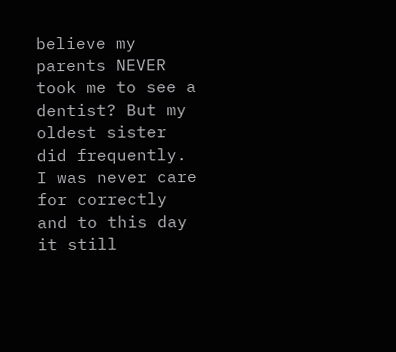believe my parents NEVER took me to see a dentist? But my oldest sister did frequently. I was never care for correctly and to this day it still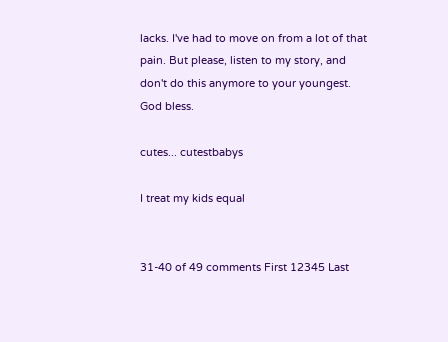lacks. I've had to move on from a lot of that pain. But please, listen to my story, and don't do this anymore to your youngest. God bless.

cutes... cutestbabys

I treat my kids equal


31-40 of 49 comments First 12345 Last